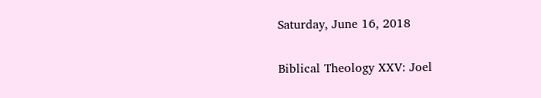Saturday, June 16, 2018

Biblical Theology XXV: Joel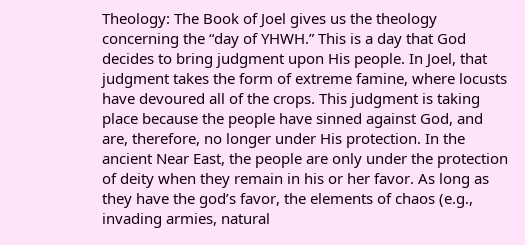Theology: The Book of Joel gives us the theology concerning the “day of YHWH.” This is a day that God decides to bring judgment upon His people. In Joel, that judgment takes the form of extreme famine, where locusts have devoured all of the crops. This judgment is taking place because the people have sinned against God, and are, therefore, no longer under His protection. In the ancient Near East, the people are only under the protection of deity when they remain in his or her favor. As long as they have the god’s favor, the elements of chaos (e.g., invading armies, natural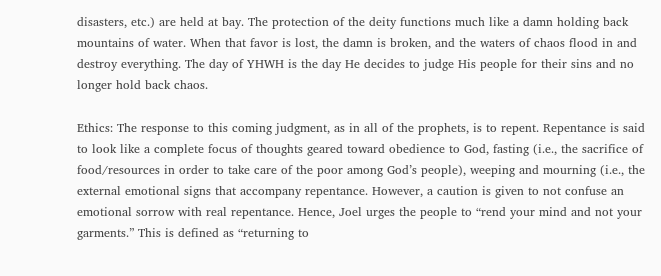disasters, etc.) are held at bay. The protection of the deity functions much like a damn holding back mountains of water. When that favor is lost, the damn is broken, and the waters of chaos flood in and destroy everything. The day of YHWH is the day He decides to judge His people for their sins and no longer hold back chaos.

Ethics: The response to this coming judgment, as in all of the prophets, is to repent. Repentance is said to look like a complete focus of thoughts geared toward obedience to God, fasting (i.e., the sacrifice of food/resources in order to take care of the poor among God’s people), weeping and mourning (i.e., the external emotional signs that accompany repentance. However, a caution is given to not confuse an emotional sorrow with real repentance. Hence, Joel urges the people to “rend your mind and not your garments.” This is defined as “returning to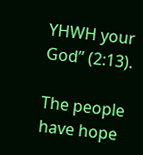YHWH your God” (2:13).

The people have hope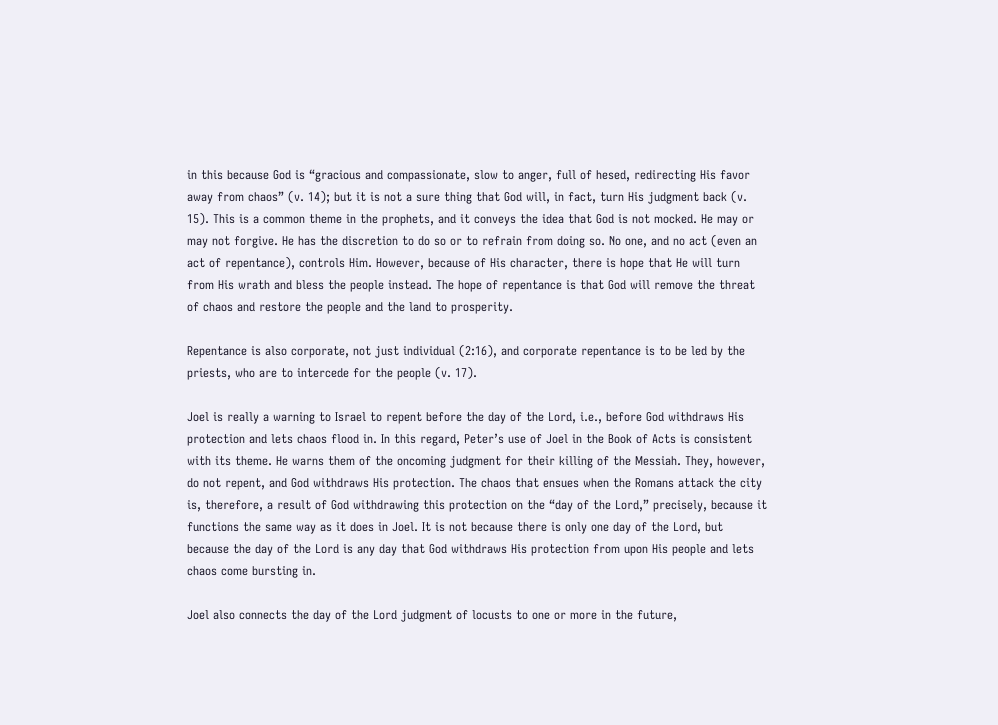in this because God is “gracious and compassionate, slow to anger, full of hesed, redirecting His favor away from chaos” (v. 14); but it is not a sure thing that God will, in fact, turn His judgment back (v. 15). This is a common theme in the prophets, and it conveys the idea that God is not mocked. He may or may not forgive. He has the discretion to do so or to refrain from doing so. No one, and no act (even an act of repentance), controls Him. However, because of His character, there is hope that He will turn from His wrath and bless the people instead. The hope of repentance is that God will remove the threat of chaos and restore the people and the land to prosperity.

Repentance is also corporate, not just individual (2:16), and corporate repentance is to be led by the priests, who are to intercede for the people (v. 17).

Joel is really a warning to Israel to repent before the day of the Lord, i.e., before God withdraws His protection and lets chaos flood in. In this regard, Peter’s use of Joel in the Book of Acts is consistent with its theme. He warns them of the oncoming judgment for their killing of the Messiah. They, however, do not repent, and God withdraws His protection. The chaos that ensues when the Romans attack the city is, therefore, a result of God withdrawing this protection on the “day of the Lord,” precisely, because it functions the same way as it does in Joel. It is not because there is only one day of the Lord, but because the day of the Lord is any day that God withdraws His protection from upon His people and lets chaos come bursting in.

Joel also connects the day of the Lord judgment of locusts to one or more in the future,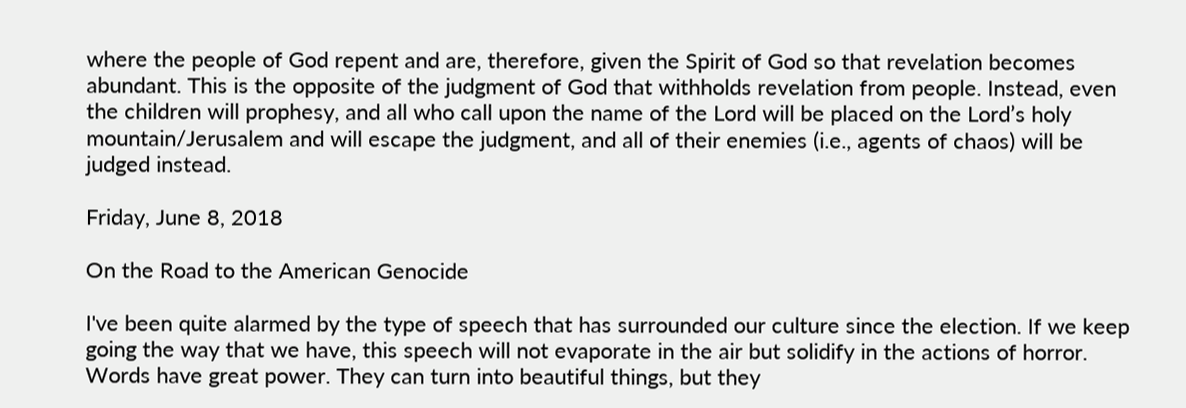where the people of God repent and are, therefore, given the Spirit of God so that revelation becomes abundant. This is the opposite of the judgment of God that withholds revelation from people. Instead, even the children will prophesy, and all who call upon the name of the Lord will be placed on the Lord’s holy mountain/Jerusalem and will escape the judgment, and all of their enemies (i.e., agents of chaos) will be judged instead.

Friday, June 8, 2018

On the Road to the American Genocide

I've been quite alarmed by the type of speech that has surrounded our culture since the election. If we keep going the way that we have, this speech will not evaporate in the air but solidify in the actions of horror. Words have great power. They can turn into beautiful things, but they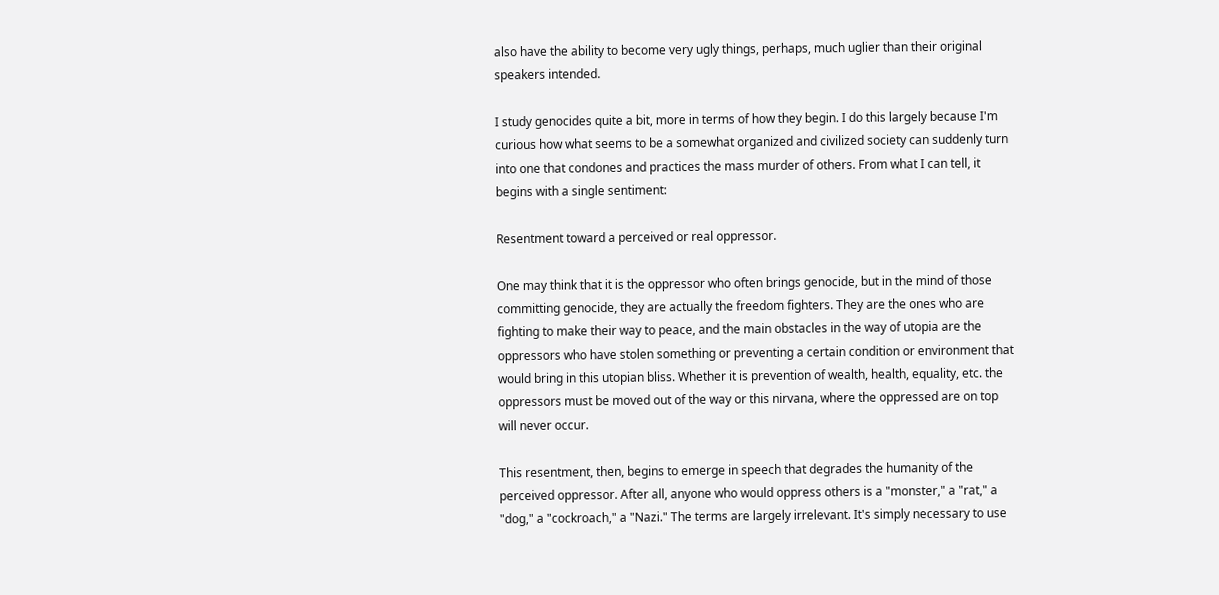also have the ability to become very ugly things, perhaps, much uglier than their original speakers intended.

I study genocides quite a bit, more in terms of how they begin. I do this largely because I'm curious how what seems to be a somewhat organized and civilized society can suddenly turn into one that condones and practices the mass murder of others. From what I can tell, it begins with a single sentiment:

Resentment toward a perceived or real oppressor.

One may think that it is the oppressor who often brings genocide, but in the mind of those committing genocide, they are actually the freedom fighters. They are the ones who are fighting to make their way to peace, and the main obstacles in the way of utopia are the oppressors who have stolen something or preventing a certain condition or environment that would bring in this utopian bliss. Whether it is prevention of wealth, health, equality, etc. the oppressors must be moved out of the way or this nirvana, where the oppressed are on top will never occur.

This resentment, then, begins to emerge in speech that degrades the humanity of the perceived oppressor. After all, anyone who would oppress others is a "monster," a "rat," a "dog," a "cockroach," a "Nazi." The terms are largely irrelevant. It's simply necessary to use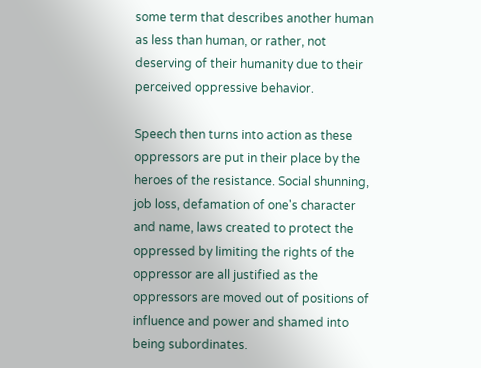some term that describes another human as less than human, or rather, not deserving of their humanity due to their perceived oppressive behavior.

Speech then turns into action as these oppressors are put in their place by the heroes of the resistance. Social shunning, job loss, defamation of one's character and name, laws created to protect the oppressed by limiting the rights of the oppressor are all justified as the oppressors are moved out of positions of influence and power and shamed into being subordinates.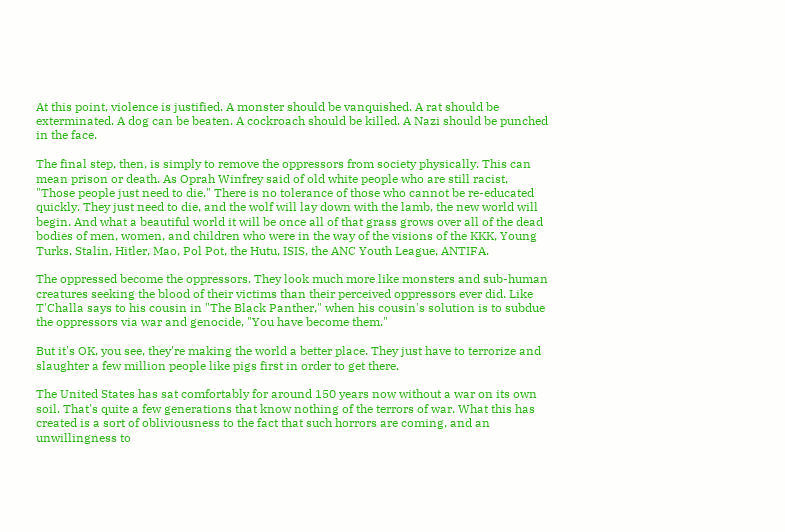At this point, violence is justified. A monster should be vanquished. A rat should be exterminated. A dog can be beaten. A cockroach should be killed. A Nazi should be punched in the face.

The final step, then, is simply to remove the oppressors from society physically. This can mean prison or death. As Oprah Winfrey said of old white people who are still racist, "Those people just need to die." There is no tolerance of those who cannot be re-educated quickly. They just need to die, and the wolf will lay down with the lamb, the new world will begin. And what a beautiful world it will be once all of that grass grows over all of the dead bodies of men, women, and children who were in the way of the visions of the KKK, Young Turks, Stalin, Hitler, Mao, Pol Pot, the Hutu, ISIS, the ANC Youth League, ANTIFA.

The oppressed become the oppressors. They look much more like monsters and sub-human creatures seeking the blood of their victims than their perceived oppressors ever did. Like T'Challa says to his cousin in "The Black Panther," when his cousin's solution is to subdue the oppressors via war and genocide, "You have become them."

But it's OK, you see, they're making the world a better place. They just have to terrorize and slaughter a few million people like pigs first in order to get there.

The United States has sat comfortably for around 150 years now without a war on its own soil. That's quite a few generations that know nothing of the terrors of war. What this has created is a sort of obliviousness to the fact that such horrors are coming, and an unwillingness to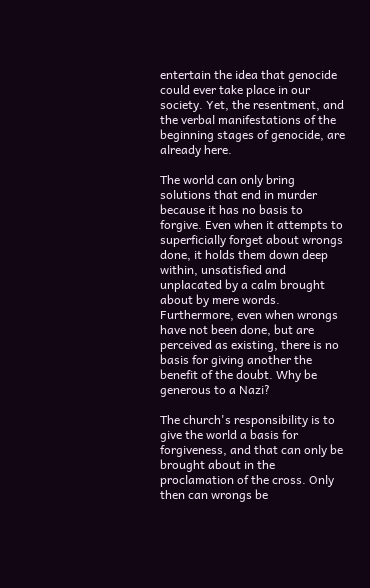entertain the idea that genocide could ever take place in our society. Yet, the resentment, and the verbal manifestations of the beginning stages of genocide, are already here.

The world can only bring solutions that end in murder because it has no basis to forgive. Even when it attempts to superficially forget about wrongs done, it holds them down deep within, unsatisfied and unplacated by a calm brought about by mere words. Furthermore, even when wrongs have not been done, but are perceived as existing, there is no basis for giving another the benefit of the doubt. Why be generous to a Nazi?

The church's responsibility is to give the world a basis for forgiveness, and that can only be brought about in the proclamation of the cross. Only then can wrongs be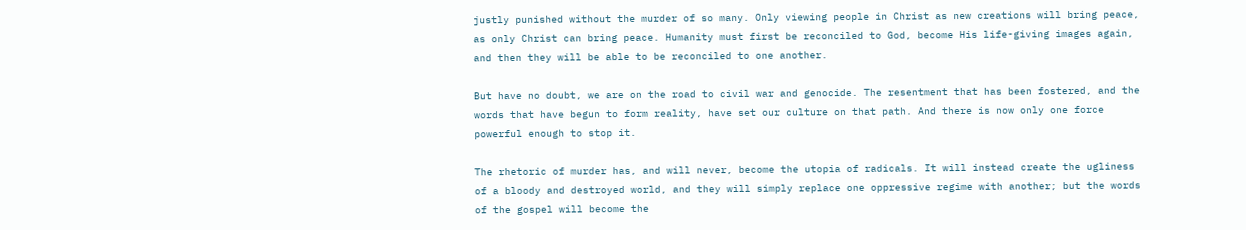justly punished without the murder of so many. Only viewing people in Christ as new creations will bring peace, as only Christ can bring peace. Humanity must first be reconciled to God, become His life-giving images again, and then they will be able to be reconciled to one another.

But have no doubt, we are on the road to civil war and genocide. The resentment that has been fostered, and the words that have begun to form reality, have set our culture on that path. And there is now only one force powerful enough to stop it.

The rhetoric of murder has, and will never, become the utopia of radicals. It will instead create the ugliness of a bloody and destroyed world, and they will simply replace one oppressive regime with another; but the words of the gospel will become the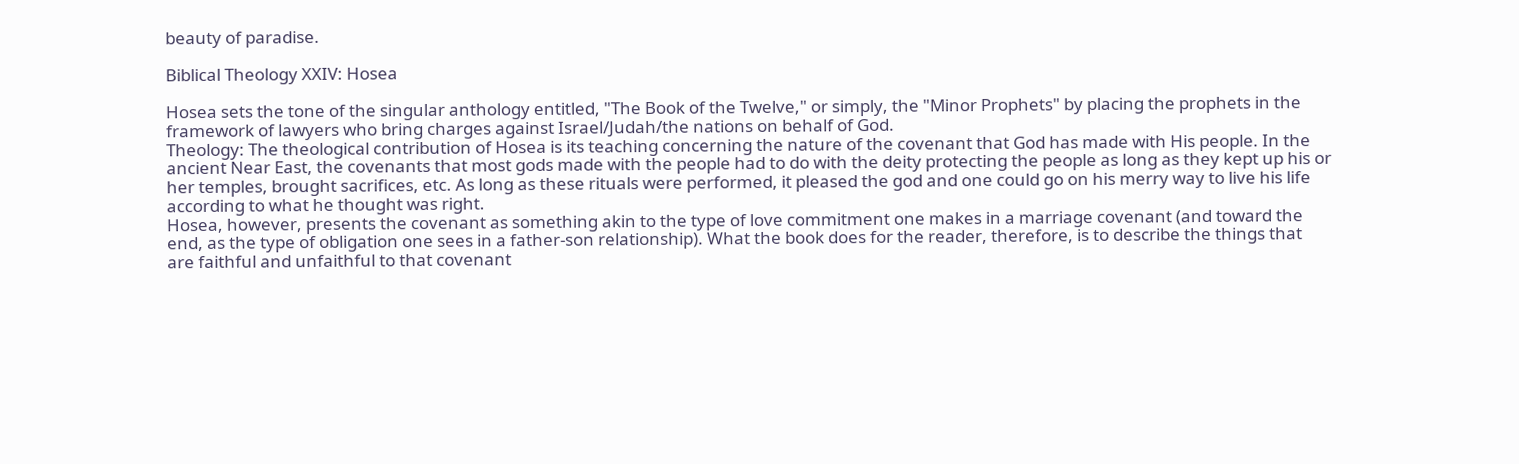beauty of paradise.

Biblical Theology XXIV: Hosea

Hosea sets the tone of the singular anthology entitled, "The Book of the Twelve," or simply, the "Minor Prophets" by placing the prophets in the framework of lawyers who bring charges against Israel/Judah/the nations on behalf of God.
Theology: The theological contribution of Hosea is its teaching concerning the nature of the covenant that God has made with His people. In the ancient Near East, the covenants that most gods made with the people had to do with the deity protecting the people as long as they kept up his or her temples, brought sacrifices, etc. As long as these rituals were performed, it pleased the god and one could go on his merry way to live his life according to what he thought was right.
Hosea, however, presents the covenant as something akin to the type of love commitment one makes in a marriage covenant (and toward the end, as the type of obligation one sees in a father-son relationship). What the book does for the reader, therefore, is to describe the things that are faithful and unfaithful to that covenant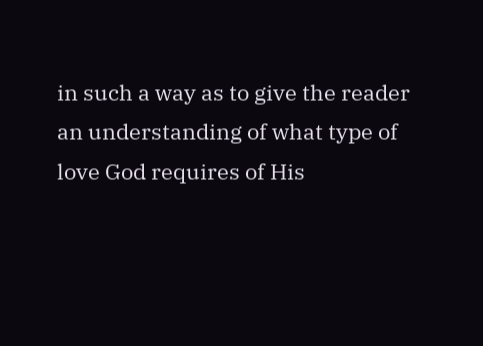in such a way as to give the reader an understanding of what type of love God requires of His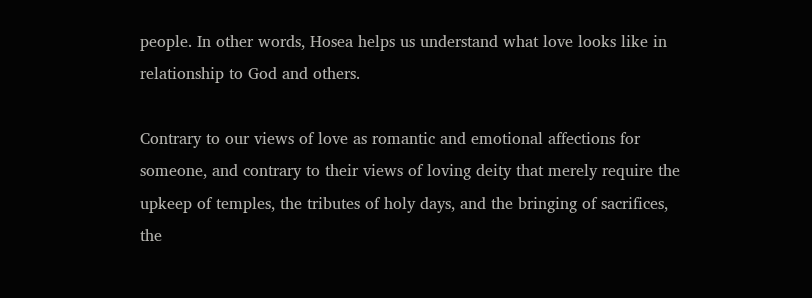people. In other words, Hosea helps us understand what love looks like in relationship to God and others.

Contrary to our views of love as romantic and emotional affections for someone, and contrary to their views of loving deity that merely require the upkeep of temples, the tributes of holy days, and the bringing of sacrifices, the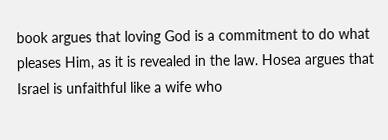book argues that loving God is a commitment to do what pleases Him, as it is revealed in the law. Hosea argues that Israel is unfaithful like a wife who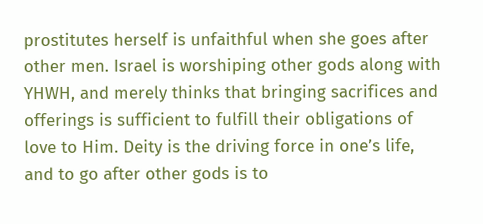prostitutes herself is unfaithful when she goes after other men. Israel is worshiping other gods along with YHWH, and merely thinks that bringing sacrifices and offerings is sufficient to fulfill their obligations of love to Him. Deity is the driving force in one’s life, and to go after other gods is to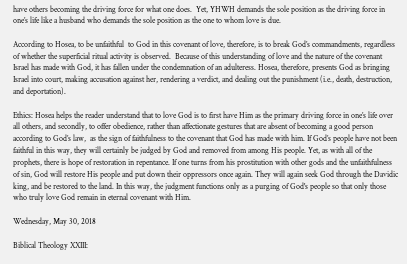have others becoming the driving force for what one does.  Yet, YHWH demands the sole position as the driving force in one’s life like a husband who demands the sole position as the one to whom love is due.

According to Hosea, to be unfaithful  to God in this covenant of love, therefore, is to break God’s commandments, regardless of whether the superficial ritual activity is observed.  Because of this understanding of love and the nature of the covenant Israel has made with God, it has fallen under the condemnation of an adulteress. Hosea, therefore, presents God as bringing Israel into court, making accusation against her, rendering a verdict, and dealing out the punishment (i.e., death, destruction, and deportation).

Ethics: Hosea helps the reader understand that to love God is to first have Him as the primary driving force in one’s life over all others, and secondly, to offer obedience, rather than affectionate gestures that are absent of becoming a good person according to God’s law,  as the sign of faithfulness to the covenant that God has made with him. If God’s people have not been faithful in this way, they will certainly be judged by God and removed from among His people. Yet, as with all of the prophets, there is hope of restoration in repentance. If one turns from his prostitution with other gods and the unfaithfulness of sin, God will restore His people and put down their oppressors once again. They will again seek God through the Davidic king, and be restored to the land. In this way, the judgment functions only as a purging of God's people so that only those who truly love God remain in eternal covenant with Him.

Wednesday, May 30, 2018

Biblical Theology XXIII: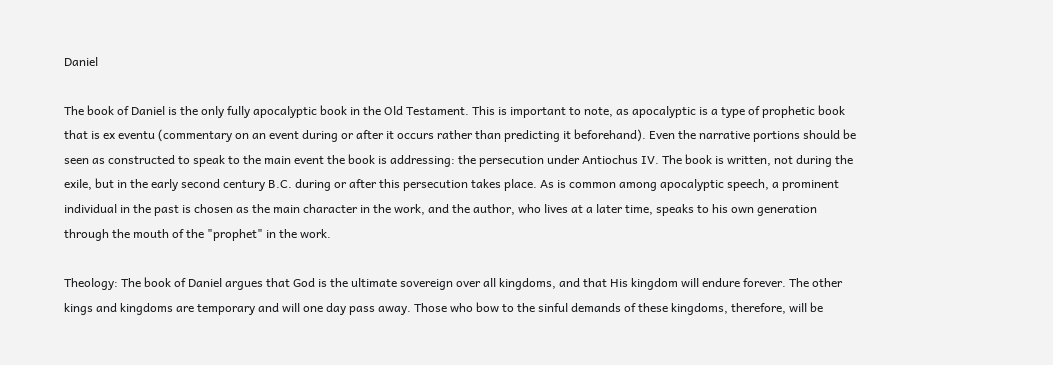Daniel

The book of Daniel is the only fully apocalyptic book in the Old Testament. This is important to note, as apocalyptic is a type of prophetic book that is ex eventu (commentary on an event during or after it occurs rather than predicting it beforehand). Even the narrative portions should be seen as constructed to speak to the main event the book is addressing: the persecution under Antiochus IV. The book is written, not during the exile, but in the early second century B.C. during or after this persecution takes place. As is common among apocalyptic speech, a prominent individual in the past is chosen as the main character in the work, and the author, who lives at a later time, speaks to his own generation through the mouth of the "prophet" in the work.

Theology: The book of Daniel argues that God is the ultimate sovereign over all kingdoms, and that His kingdom will endure forever. The other kings and kingdoms are temporary and will one day pass away. Those who bow to the sinful demands of these kingdoms, therefore, will be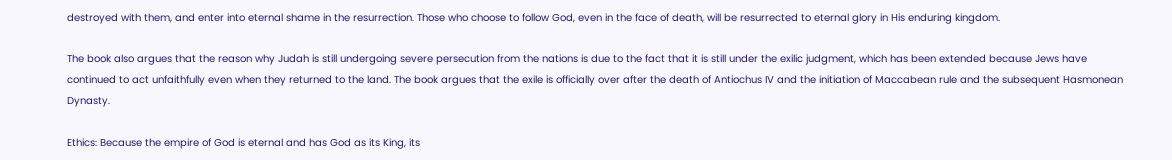destroyed with them, and enter into eternal shame in the resurrection. Those who choose to follow God, even in the face of death, will be resurrected to eternal glory in His enduring kingdom.

The book also argues that the reason why Judah is still undergoing severe persecution from the nations is due to the fact that it is still under the exilic judgment, which has been extended because Jews have continued to act unfaithfully even when they returned to the land. The book argues that the exile is officially over after the death of Antiochus IV and the initiation of Maccabean rule and the subsequent Hasmonean Dynasty.

Ethics: Because the empire of God is eternal and has God as its King, its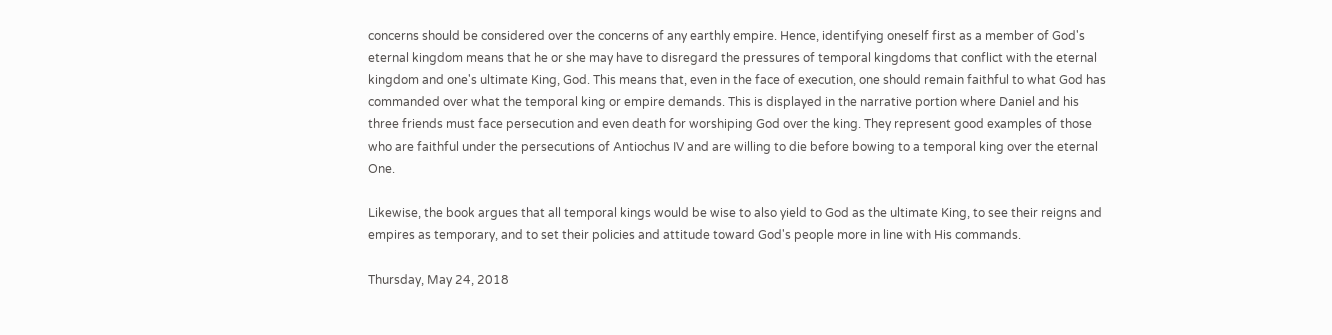concerns should be considered over the concerns of any earthly empire. Hence, identifying oneself first as a member of God's eternal kingdom means that he or she may have to disregard the pressures of temporal kingdoms that conflict with the eternal kingdom and one's ultimate King, God. This means that, even in the face of execution, one should remain faithful to what God has commanded over what the temporal king or empire demands. This is displayed in the narrative portion where Daniel and his three friends must face persecution and even death for worshiping God over the king. They represent good examples of those who are faithful under the persecutions of Antiochus IV and are willing to die before bowing to a temporal king over the eternal One.

Likewise, the book argues that all temporal kings would be wise to also yield to God as the ultimate King, to see their reigns and empires as temporary, and to set their policies and attitude toward God's people more in line with His commands.

Thursday, May 24, 2018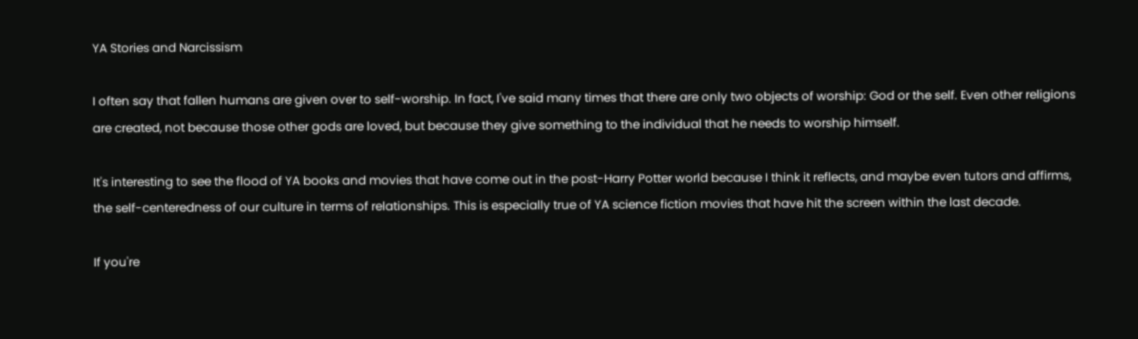YA Stories and Narcissism

I often say that fallen humans are given over to self-worship. In fact, I've said many times that there are only two objects of worship: God or the self. Even other religions are created, not because those other gods are loved, but because they give something to the individual that he needs to worship himself.

It's interesting to see the flood of YA books and movies that have come out in the post-Harry Potter world because I think it reflects, and maybe even tutors and affirms, the self-centeredness of our culture in terms of relationships. This is especially true of YA science fiction movies that have hit the screen within the last decade.

If you're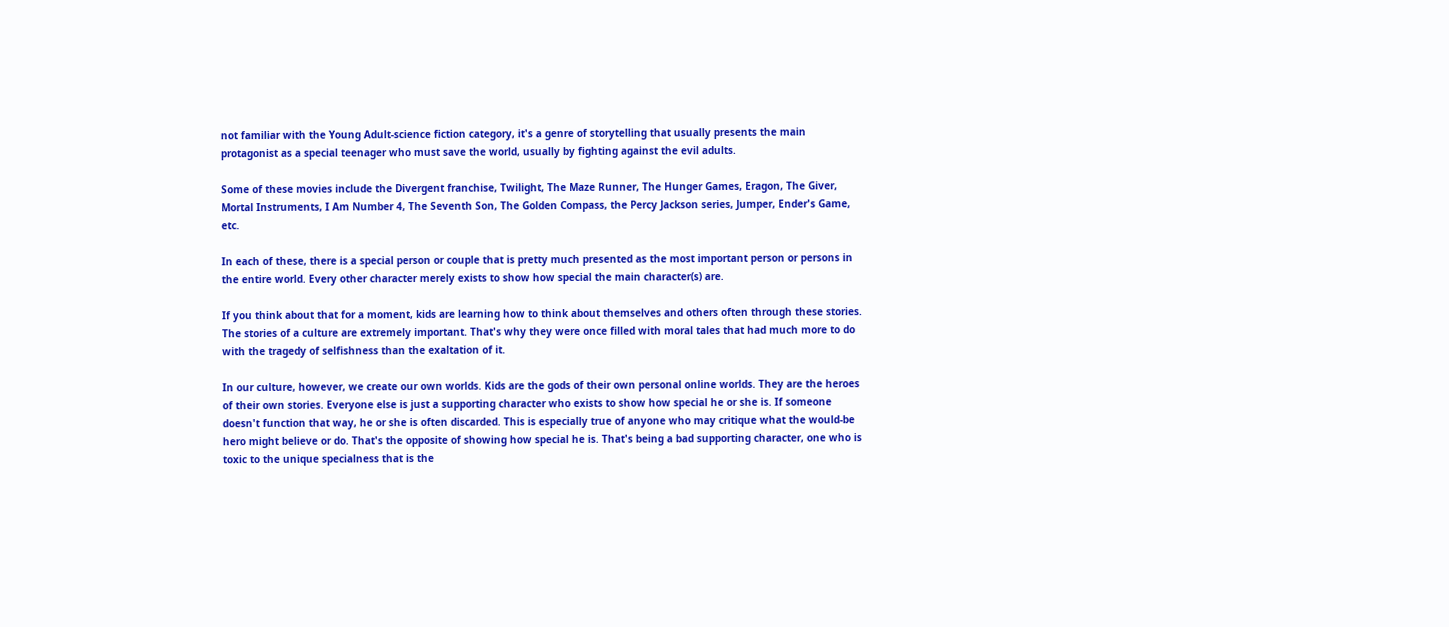not familiar with the Young Adult-science fiction category, it's a genre of storytelling that usually presents the main protagonist as a special teenager who must save the world, usually by fighting against the evil adults.

Some of these movies include the Divergent franchise, Twilight, The Maze Runner, The Hunger Games, Eragon, The Giver, Mortal Instruments, I Am Number 4, The Seventh Son, The Golden Compass, the Percy Jackson series, Jumper, Ender's Game, etc.

In each of these, there is a special person or couple that is pretty much presented as the most important person or persons in the entire world. Every other character merely exists to show how special the main character(s) are.

If you think about that for a moment, kids are learning how to think about themselves and others often through these stories. The stories of a culture are extremely important. That's why they were once filled with moral tales that had much more to do with the tragedy of selfishness than the exaltation of it.

In our culture, however, we create our own worlds. Kids are the gods of their own personal online worlds. They are the heroes of their own stories. Everyone else is just a supporting character who exists to show how special he or she is. If someone doesn't function that way, he or she is often discarded. This is especially true of anyone who may critique what the would-be hero might believe or do. That's the opposite of showing how special he is. That's being a bad supporting character, one who is toxic to the unique specialness that is the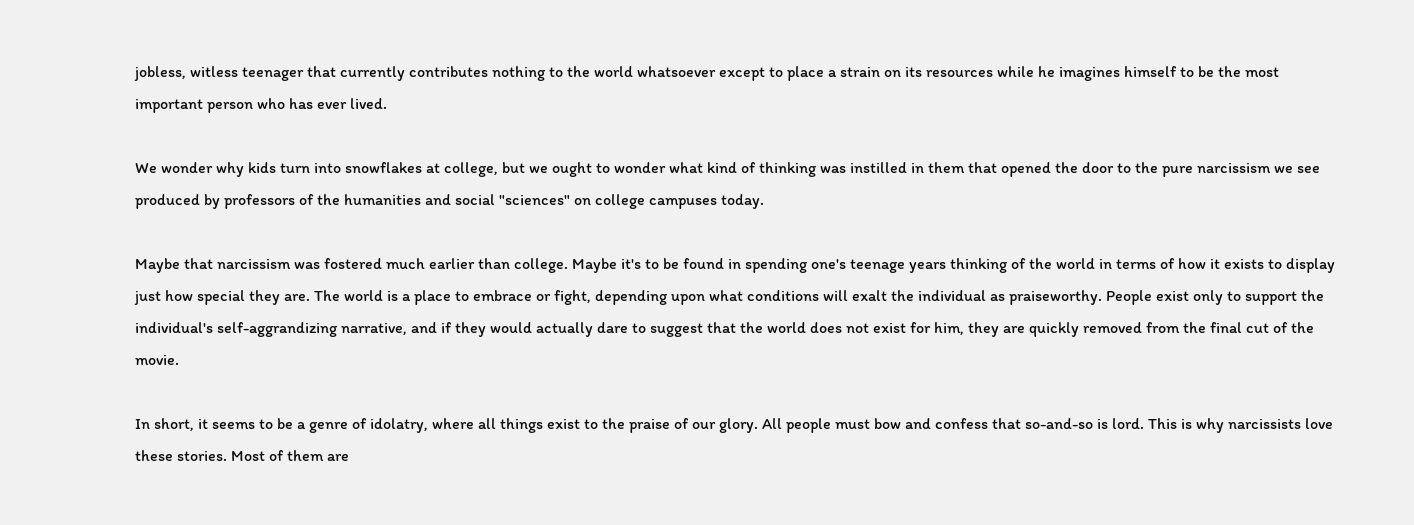jobless, witless teenager that currently contributes nothing to the world whatsoever except to place a strain on its resources while he imagines himself to be the most important person who has ever lived.

We wonder why kids turn into snowflakes at college, but we ought to wonder what kind of thinking was instilled in them that opened the door to the pure narcissism we see produced by professors of the humanities and social "sciences" on college campuses today.

Maybe that narcissism was fostered much earlier than college. Maybe it's to be found in spending one's teenage years thinking of the world in terms of how it exists to display just how special they are. The world is a place to embrace or fight, depending upon what conditions will exalt the individual as praiseworthy. People exist only to support the individual's self-aggrandizing narrative, and if they would actually dare to suggest that the world does not exist for him, they are quickly removed from the final cut of the movie.

In short, it seems to be a genre of idolatry, where all things exist to the praise of our glory. All people must bow and confess that so-and-so is lord. This is why narcissists love these stories. Most of them are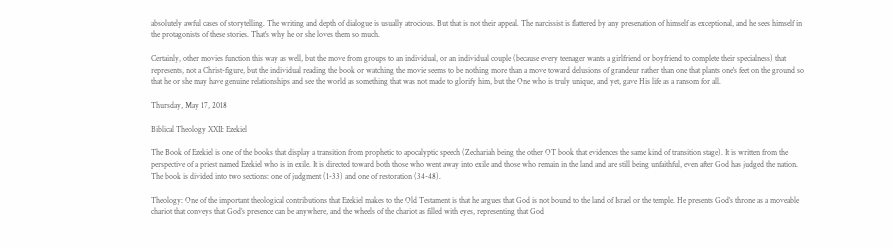absolutely awful cases of storytelling. The writing and depth of dialogue is usually atrocious. But that is not their appeal. The narcissist is flattered by any presenation of himself as exceptional, and he sees himself in the protagonists of these stories. That's why he or she loves them so much.

Certainly, other movies function this way as well, but the move from groups to an individual, or an individual couple (because every teenager wants a girlfriend or boyfriend to complete their specialness) that represents, not a Christ-figure, but the individual reading the book or watching the movie seems to be nothing more than a move toward delusions of grandeur rather than one that plants one's feet on the ground so that he or she may have genuine relationships and see the world as something that was not made to glorify him, but the One who is truly unique, and yet, gave His life as a ransom for all.

Thursday, May 17, 2018

Biblical Theology XXII: Ezekiel

The Book of Ezekiel is one of the books that display a transition from prophetic to apocalyptic speech (Zechariah being the other OT book that evidences the same kind of transition stage). It is written from the perspective of a priest named Ezekiel who is in exile. It is directed toward both those who went away into exile and those who remain in the land and are still being unfaithful, even after God has judged the nation. The book is divided into two sections: one of judgment (1-33) and one of restoration (34-48).

Theology: One of the important theological contributions that Ezekiel makes to the Old Testament is that he argues that God is not bound to the land of Israel or the temple. He presents God’s throne as a moveable chariot that conveys that God’s presence can be anywhere, and the wheels of the chariot as filled with eyes, representing that God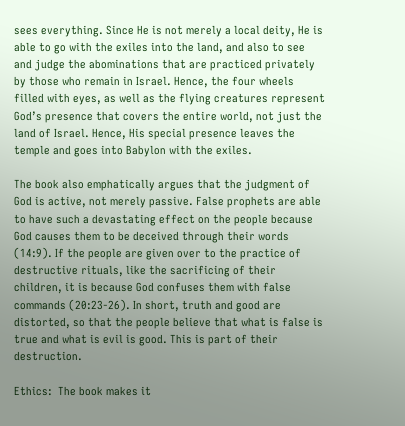sees everything. Since He is not merely a local deity, He is able to go with the exiles into the land, and also to see and judge the abominations that are practiced privately by those who remain in Israel. Hence, the four wheels filled with eyes, as well as the flying creatures represent God’s presence that covers the entire world, not just the land of Israel. Hence, His special presence leaves the temple and goes into Babylon with the exiles.

The book also emphatically argues that the judgment of God is active, not merely passive. False prophets are able to have such a devastating effect on the people because God causes them to be deceived through their words (14:9). If the people are given over to the practice of destructive rituals, like the sacrificing of their children, it is because God confuses them with false commands (20:23-26). In short, truth and good are distorted, so that the people believe that what is false is true and what is evil is good. This is part of their destruction.

Ethics:  The book makes it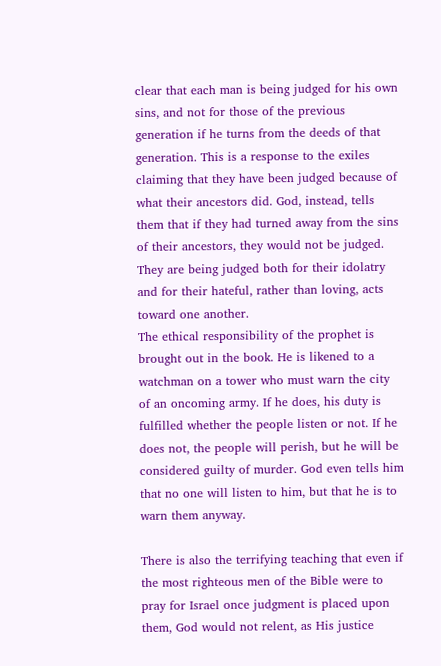clear that each man is being judged for his own sins, and not for those of the previous generation if he turns from the deeds of that generation. This is a response to the exiles claiming that they have been judged because of what their ancestors did. God, instead, tells them that if they had turned away from the sins of their ancestors, they would not be judged. They are being judged both for their idolatry and for their hateful, rather than loving, acts toward one another.
The ethical responsibility of the prophet is brought out in the book. He is likened to a watchman on a tower who must warn the city of an oncoming army. If he does, his duty is fulfilled whether the people listen or not. If he does not, the people will perish, but he will be considered guilty of murder. God even tells him that no one will listen to him, but that he is to warn them anyway.

There is also the terrifying teaching that even if the most righteous men of the Bible were to pray for Israel once judgment is placed upon them, God would not relent, as His justice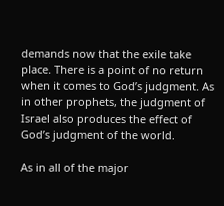demands now that the exile take place. There is a point of no return when it comes to God’s judgment. As in other prophets, the judgment of Israel also produces the effect of God’s judgment of the world.

As in all of the major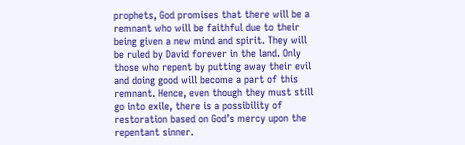prophets, God promises that there will be a remnant who will be faithful due to their being given a new mind and spirit. They will be ruled by David forever in the land. Only those who repent by putting away their evil and doing good will become a part of this remnant. Hence, even though they must still go into exile, there is a possibility of restoration based on God’s mercy upon the repentant sinner.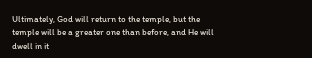Ultimately, God will return to the temple, but the temple will be a greater one than before, and He will dwell in it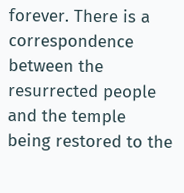forever. There is a correspondence between the resurrected people and the temple being restored to the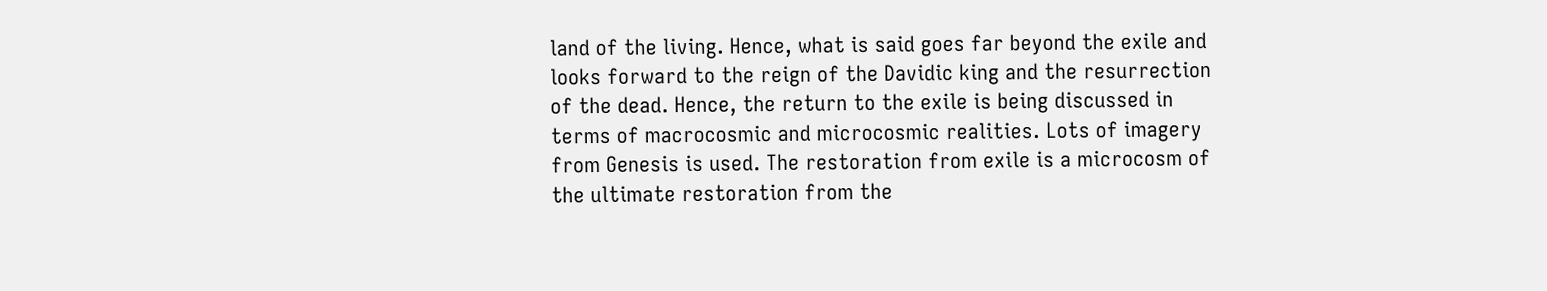land of the living. Hence, what is said goes far beyond the exile and looks forward to the reign of the Davidic king and the resurrection of the dead. Hence, the return to the exile is being discussed in terms of macrocosmic and microcosmic realities. Lots of imagery from Genesis is used. The restoration from exile is a microcosm of the ultimate restoration from the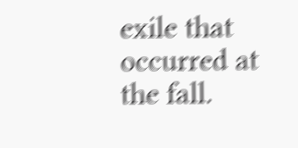exile that occurred at the fall.